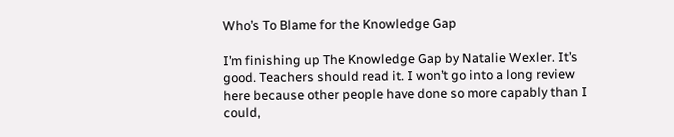Who’s To Blame for the Knowledge Gap

I’m finishing up The Knowledge Gap by Natalie Wexler. It’s good. Teachers should read it. I won’t go into a long review here because other people have done so more capably than I could,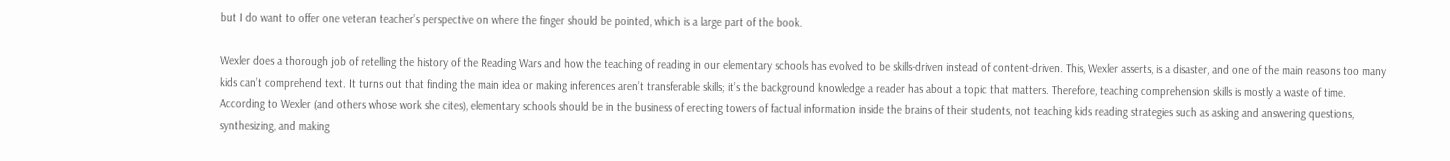but I do want to offer one veteran teacher’s perspective on where the finger should be pointed, which is a large part of the book.

Wexler does a thorough job of retelling the history of the Reading Wars and how the teaching of reading in our elementary schools has evolved to be skills-driven instead of content-driven. This, Wexler asserts, is a disaster, and one of the main reasons too many kids can’t comprehend text. It turns out that finding the main idea or making inferences aren’t transferable skills; it’s the background knowledge a reader has about a topic that matters. Therefore, teaching comprehension skills is mostly a waste of time. According to Wexler (and others whose work she cites), elementary schools should be in the business of erecting towers of factual information inside the brains of their students, not teaching kids reading strategies such as asking and answering questions, synthesizing, and making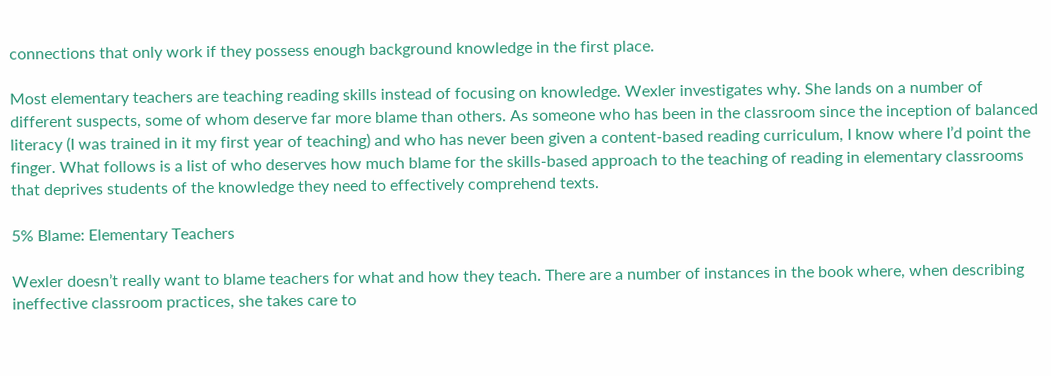connections that only work if they possess enough background knowledge in the first place.

Most elementary teachers are teaching reading skills instead of focusing on knowledge. Wexler investigates why. She lands on a number of different suspects, some of whom deserve far more blame than others. As someone who has been in the classroom since the inception of balanced literacy (I was trained in it my first year of teaching) and who has never been given a content-based reading curriculum, I know where I’d point the finger. What follows is a list of who deserves how much blame for the skills-based approach to the teaching of reading in elementary classrooms that deprives students of the knowledge they need to effectively comprehend texts.

5% Blame: Elementary Teachers

Wexler doesn’t really want to blame teachers for what and how they teach. There are a number of instances in the book where, when describing ineffective classroom practices, she takes care to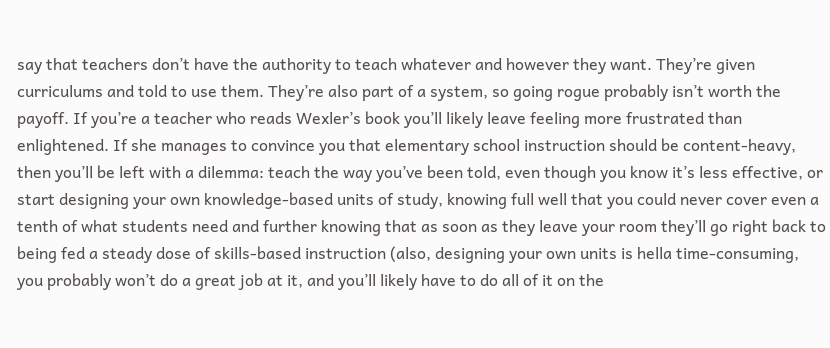say that teachers don’t have the authority to teach whatever and however they want. They’re given curriculums and told to use them. They’re also part of a system, so going rogue probably isn’t worth the payoff. If you’re a teacher who reads Wexler’s book you’ll likely leave feeling more frustrated than enlightened. If she manages to convince you that elementary school instruction should be content-heavy, then you’ll be left with a dilemma: teach the way you’ve been told, even though you know it’s less effective, or start designing your own knowledge-based units of study, knowing full well that you could never cover even a tenth of what students need and further knowing that as soon as they leave your room they’ll go right back to being fed a steady dose of skills-based instruction (also, designing your own units is hella time-consuming, you probably won’t do a great job at it, and you’ll likely have to do all of it on the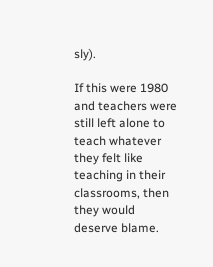sly).

If this were 1980 and teachers were still left alone to teach whatever they felt like teaching in their classrooms, then they would deserve blame.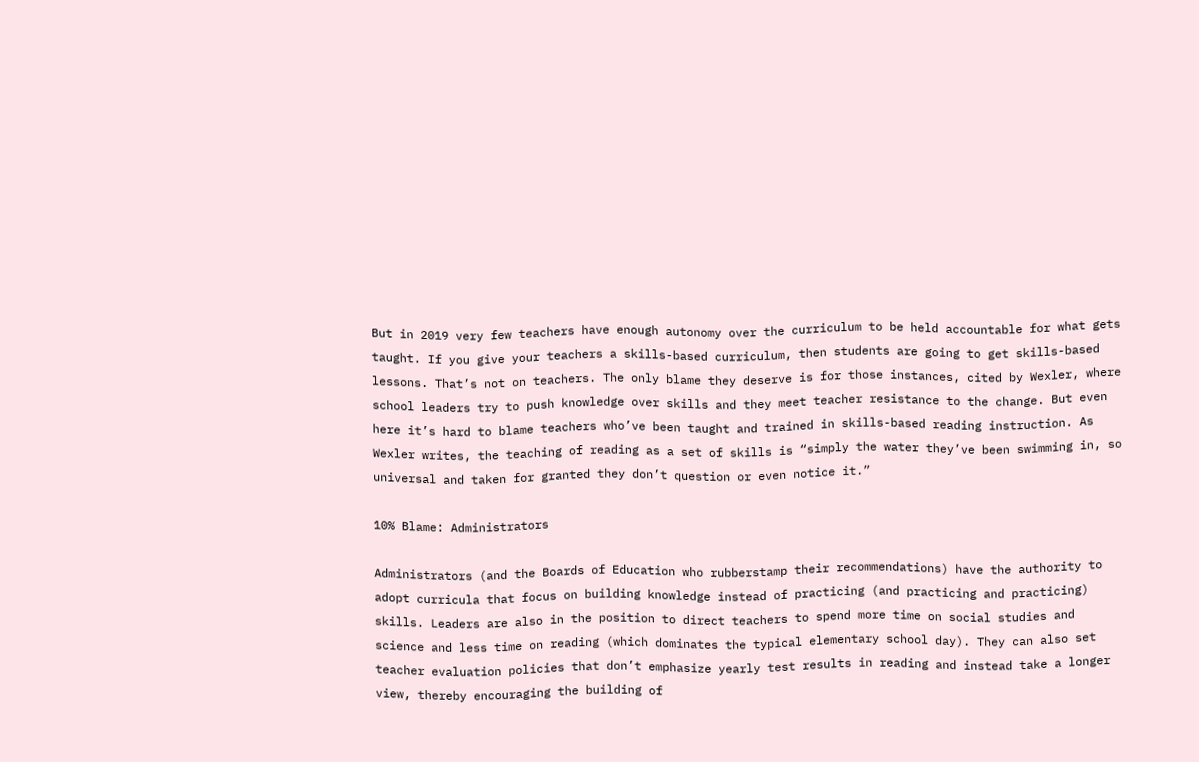But in 2019 very few teachers have enough autonomy over the curriculum to be held accountable for what gets taught. If you give your teachers a skills-based curriculum, then students are going to get skills-based lessons. That’s not on teachers. The only blame they deserve is for those instances, cited by Wexler, where school leaders try to push knowledge over skills and they meet teacher resistance to the change. But even here it’s hard to blame teachers who’ve been taught and trained in skills-based reading instruction. As Wexler writes, the teaching of reading as a set of skills is “simply the water they’ve been swimming in, so universal and taken for granted they don’t question or even notice it.”

10% Blame: Administrators

Administrators (and the Boards of Education who rubberstamp their recommendations) have the authority to adopt curricula that focus on building knowledge instead of practicing (and practicing and practicing) skills. Leaders are also in the position to direct teachers to spend more time on social studies and science and less time on reading (which dominates the typical elementary school day). They can also set teacher evaluation policies that don’t emphasize yearly test results in reading and instead take a longer view, thereby encouraging the building of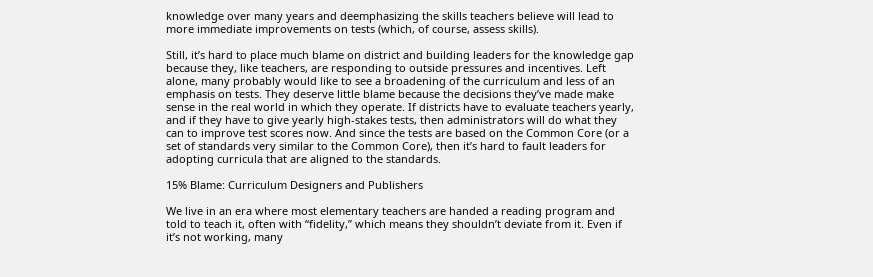knowledge over many years and deemphasizing the skills teachers believe will lead to more immediate improvements on tests (which, of course, assess skills).

Still, it’s hard to place much blame on district and building leaders for the knowledge gap because they, like teachers, are responding to outside pressures and incentives. Left alone, many probably would like to see a broadening of the curriculum and less of an emphasis on tests. They deserve little blame because the decisions they’ve made make sense in the real world in which they operate. If districts have to evaluate teachers yearly, and if they have to give yearly high-stakes tests, then administrators will do what they can to improve test scores now. And since the tests are based on the Common Core (or a set of standards very similar to the Common Core), then it’s hard to fault leaders for adopting curricula that are aligned to the standards.

15% Blame: Curriculum Designers and Publishers

We live in an era where most elementary teachers are handed a reading program and told to teach it, often with “fidelity,” which means they shouldn’t deviate from it. Even if it’s not working, many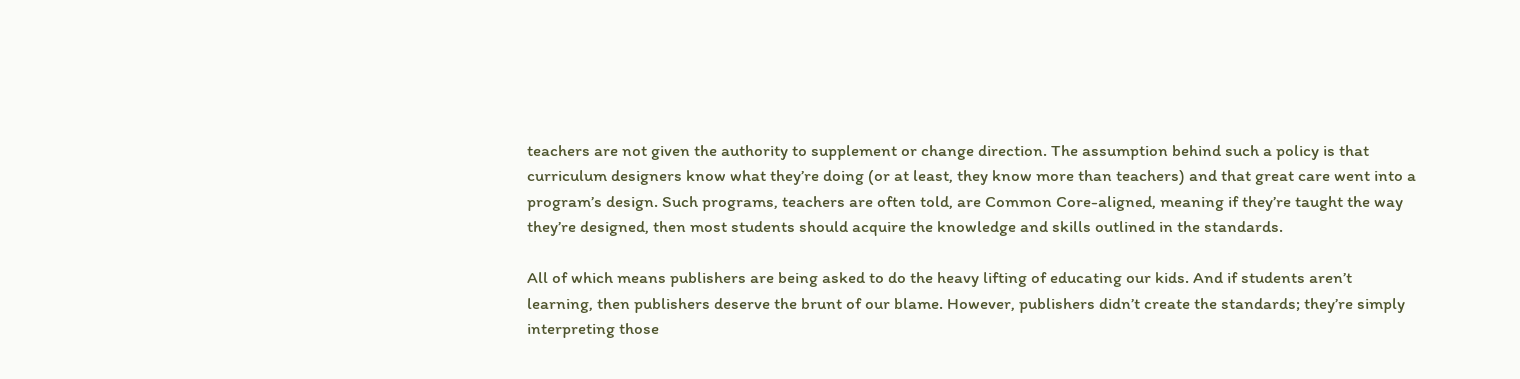teachers are not given the authority to supplement or change direction. The assumption behind such a policy is that curriculum designers know what they’re doing (or at least, they know more than teachers) and that great care went into a program’s design. Such programs, teachers are often told, are Common Core-aligned, meaning if they’re taught the way they’re designed, then most students should acquire the knowledge and skills outlined in the standards.

All of which means publishers are being asked to do the heavy lifting of educating our kids. And if students aren’t learning, then publishers deserve the brunt of our blame. However, publishers didn’t create the standards; they’re simply interpreting those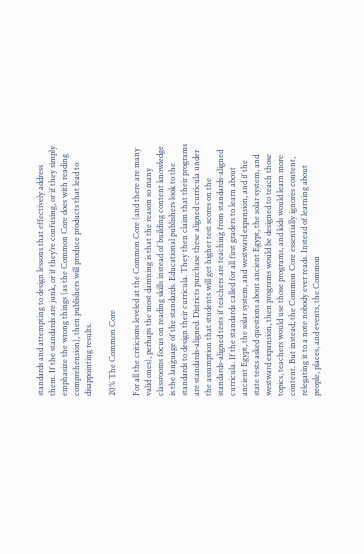standards and attempting to design lessons that effectively address them. If the standards are junk, or if they’re confusing, or if they simply emphasize the wrong things (as the Common Core does with reading comprehension), then publishers will produce products that lead to disappointing results.

20% The Common Core

For all the criticisms leveled at the Common Core (and there are many valid ones), perhaps the most damning is that the reason so many classrooms focus on reading skills instead of building content knowledge is the language of the standards. Educational publishers look to the standards to design their curricula. They then claim that their programs are standards-aligned. Districts purchase these aligned curricula under the assumption that students will get higher test scores on the standards-aligned tests if teachers are teaching from standards-aligned curricula. If the standards called for all first graders to learn about ancient Egypt, the solar system, and westward expansion, and if the state tests asked questions about ancient Egypt, the solar system, and westward expansion, then programs would be designed to teach those topics, teachers would use those programs, and kids would learn more content. But instead, the Common Core essentially ignores content, relegating it to a note nobody ever reads. Instead of learning about people, places, and events, the Common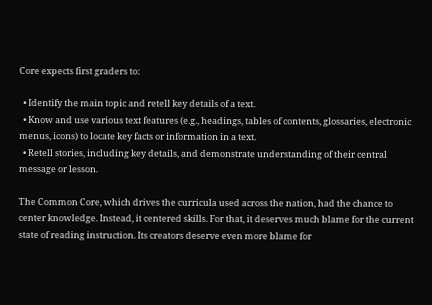Core expects first graders to:

  • Identify the main topic and retell key details of a text.
  • Know and use various text features (e.g., headings, tables of contents, glossaries, electronic menus, icons) to locate key facts or information in a text.
  • Retell stories, including key details, and demonstrate understanding of their central message or lesson.

The Common Core, which drives the curricula used across the nation, had the chance to center knowledge. Instead, it centered skills. For that, it deserves much blame for the current state of reading instruction. Its creators deserve even more blame for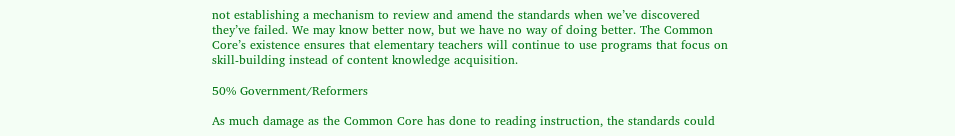not establishing a mechanism to review and amend the standards when we’ve discovered they’ve failed. We may know better now, but we have no way of doing better. The Common Core’s existence ensures that elementary teachers will continue to use programs that focus on skill-building instead of content knowledge acquisition.

50% Government/Reformers

As much damage as the Common Core has done to reading instruction, the standards could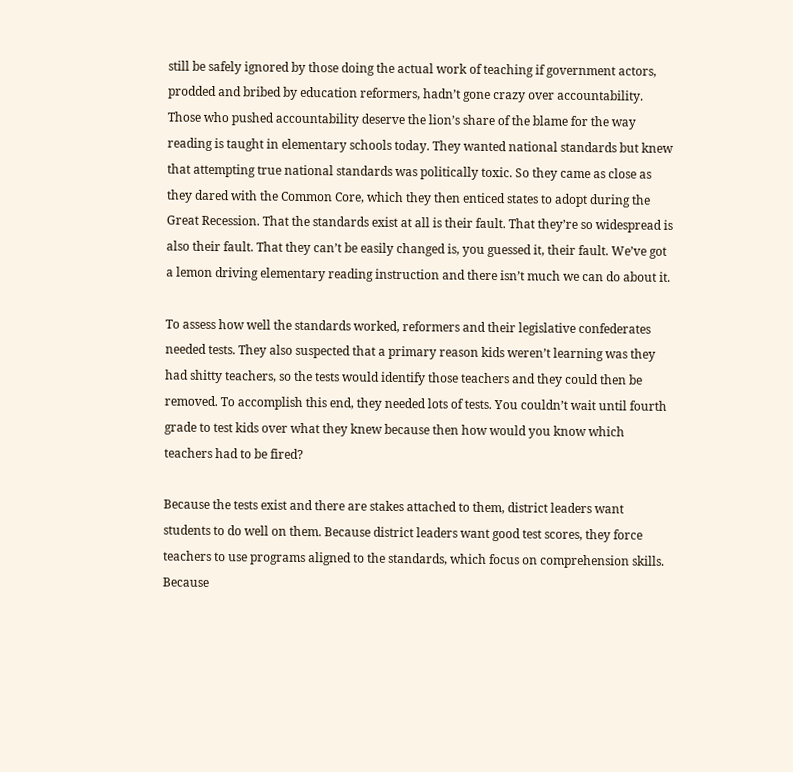still be safely ignored by those doing the actual work of teaching if government actors, prodded and bribed by education reformers, hadn’t gone crazy over accountability. Those who pushed accountability deserve the lion’s share of the blame for the way reading is taught in elementary schools today. They wanted national standards but knew that attempting true national standards was politically toxic. So they came as close as they dared with the Common Core, which they then enticed states to adopt during the Great Recession. That the standards exist at all is their fault. That they’re so widespread is also their fault. That they can’t be easily changed is, you guessed it, their fault. We’ve got a lemon driving elementary reading instruction and there isn’t much we can do about it.

To assess how well the standards worked, reformers and their legislative confederates needed tests. They also suspected that a primary reason kids weren’t learning was they had shitty teachers, so the tests would identify those teachers and they could then be removed. To accomplish this end, they needed lots of tests. You couldn’t wait until fourth grade to test kids over what they knew because then how would you know which teachers had to be fired?

Because the tests exist and there are stakes attached to them, district leaders want students to do well on them. Because district leaders want good test scores, they force teachers to use programs aligned to the standards, which focus on comprehension skills. Because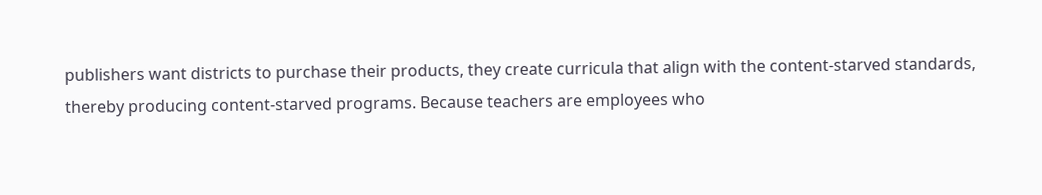publishers want districts to purchase their products, they create curricula that align with the content-starved standards, thereby producing content-starved programs. Because teachers are employees who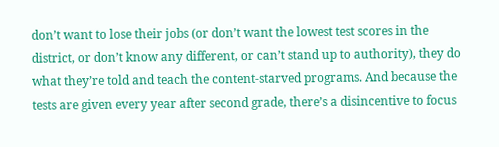don’t want to lose their jobs (or don’t want the lowest test scores in the district, or don’t know any different, or can’t stand up to authority), they do what they’re told and teach the content-starved programs. And because the tests are given every year after second grade, there’s a disincentive to focus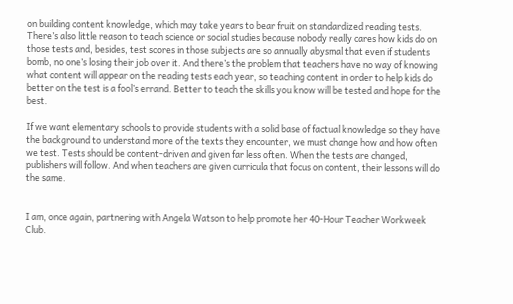on building content knowledge, which may take years to bear fruit on standardized reading tests. There’s also little reason to teach science or social studies because nobody really cares how kids do on those tests and, besides, test scores in those subjects are so annually abysmal that even if students bomb, no one’s losing their job over it. And there’s the problem that teachers have no way of knowing what content will appear on the reading tests each year, so teaching content in order to help kids do better on the test is a fool’s errand. Better to teach the skills you know will be tested and hope for the best.

If we want elementary schools to provide students with a solid base of factual knowledge so they have the background to understand more of the texts they encounter, we must change how and how often we test. Tests should be content-driven and given far less often. When the tests are changed, publishers will follow. And when teachers are given curricula that focus on content, their lessons will do the same.


I am, once again, partnering with Angela Watson to help promote her 40-Hour Teacher Workweek Club.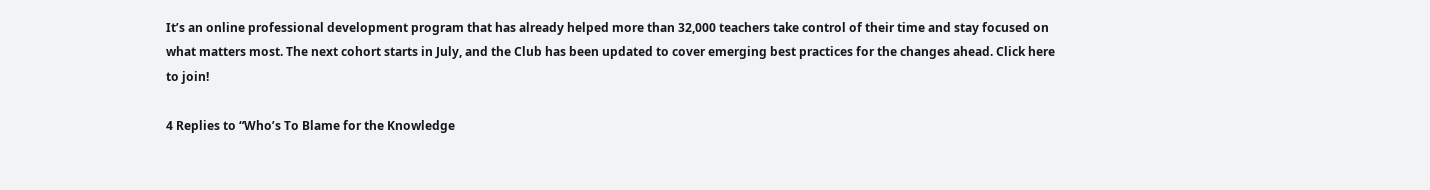It’s an online professional development program that has already helped more than 32,000 teachers take control of their time and stay focused on what matters most. The next cohort starts in July, and the Club has been updated to cover emerging best practices for the changes ahead. Click here to join!

4 Replies to “Who’s To Blame for the Knowledge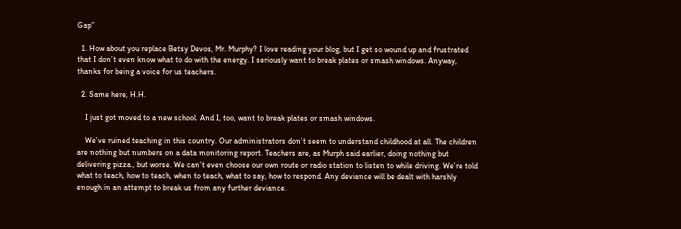Gap”

  1. How about you replace Betsy Devos, Mr. Murphy? I love reading your blog, but I get so wound up and frustrated that I don’t even know what to do with the energy. I seriously want to break plates or smash windows. Anyway, thanks for being a voice for us teachers.

  2. Same here, H.H.

    I just got moved to a new school. And I, too, want to break plates or smash windows.

    We’ve ruined teaching in this country. Our administrators don’t seem to understand childhood at all. The children are nothing but numbers on a data monitoring report. Teachers are, as Murph said earlier, doing nothing but delivering pizza., but worse. We can’t even choose our own route or radio station to listen to while driving. We’re told what to teach, how to teach, when to teach, what to say, how to respond. Any deviance will be dealt with harshly enough in an attempt to break us from any further deviance.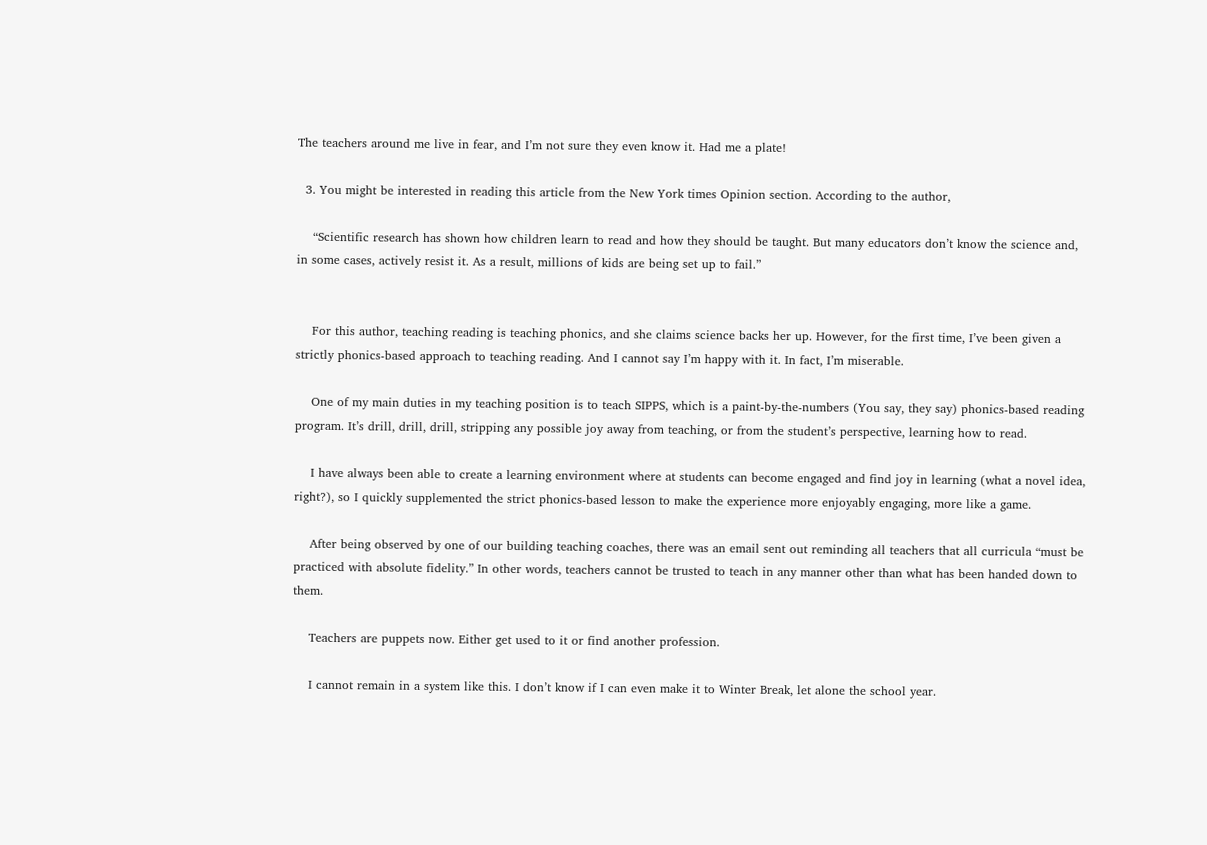The teachers around me live in fear, and I’m not sure they even know it. Had me a plate!

  3. You might be interested in reading this article from the New York times Opinion section. According to the author,

    “Scientific research has shown how children learn to read and how they should be taught. But many educators don’t know the science and, in some cases, actively resist it. As a result, millions of kids are being set up to fail.”


    For this author, teaching reading is teaching phonics, and she claims science backs her up. However, for the first time, I’ve been given a strictly phonics-based approach to teaching reading. And I cannot say I’m happy with it. In fact, I’m miserable.

    One of my main duties in my teaching position is to teach SIPPS, which is a paint-by-the-numbers (You say, they say) phonics-based reading program. It’s drill, drill, drill, stripping any possible joy away from teaching, or from the student’s perspective, learning how to read.

    I have always been able to create a learning environment where at students can become engaged and find joy in learning (what a novel idea, right?), so I quickly supplemented the strict phonics-based lesson to make the experience more enjoyably engaging, more like a game.

    After being observed by one of our building teaching coaches, there was an email sent out reminding all teachers that all curricula “must be practiced with absolute fidelity.” In other words, teachers cannot be trusted to teach in any manner other than what has been handed down to them.

    Teachers are puppets now. Either get used to it or find another profession.

    I cannot remain in a system like this. I don’t know if I can even make it to Winter Break, let alone the school year.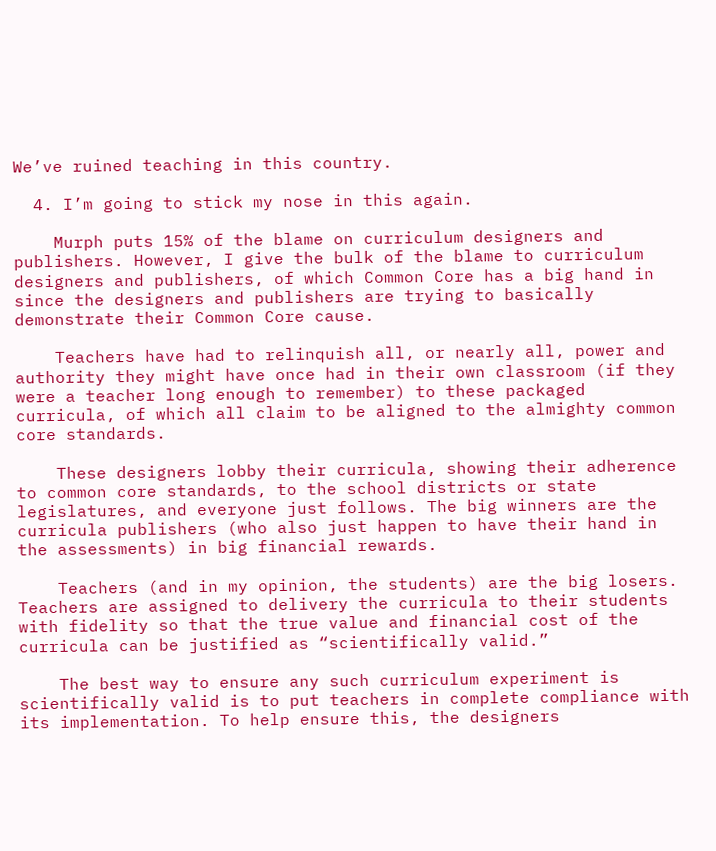We’ve ruined teaching in this country.

  4. I’m going to stick my nose in this again.

    Murph puts 15% of the blame on curriculum designers and publishers. However, I give the bulk of the blame to curriculum designers and publishers, of which Common Core has a big hand in since the designers and publishers are trying to basically demonstrate their Common Core cause.

    Teachers have had to relinquish all, or nearly all, power and authority they might have once had in their own classroom (if they were a teacher long enough to remember) to these packaged curricula, of which all claim to be aligned to the almighty common core standards.

    These designers lobby their curricula, showing their adherence to common core standards, to the school districts or state legislatures, and everyone just follows. The big winners are the curricula publishers (who also just happen to have their hand in the assessments) in big financial rewards.

    Teachers (and in my opinion, the students) are the big losers. Teachers are assigned to delivery the curricula to their students with fidelity so that the true value and financial cost of the curricula can be justified as “scientifically valid.”

    The best way to ensure any such curriculum experiment is scientifically valid is to put teachers in complete compliance with its implementation. To help ensure this, the designers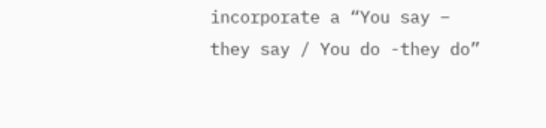incorporate a “You say – they say / You do -they do”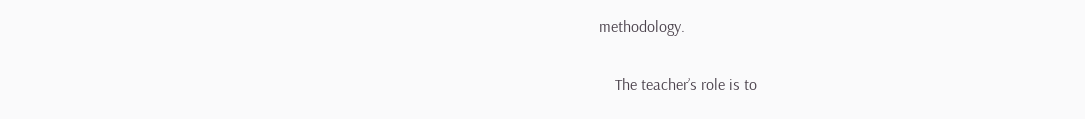methodology.

    The teacher’s role is to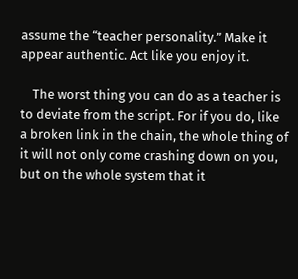assume the “teacher personality.” Make it appear authentic. Act like you enjoy it.

    The worst thing you can do as a teacher is to deviate from the script. For if you do, like a broken link in the chain, the whole thing of it will not only come crashing down on you, but on the whole system that it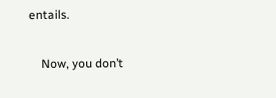entails.

    Now, you don’t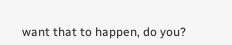want that to happen, do you?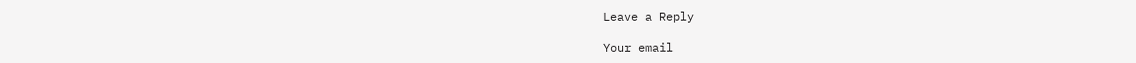Leave a Reply

Your email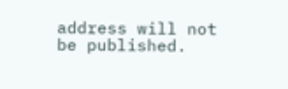address will not be published.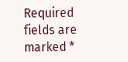Required fields are marked *